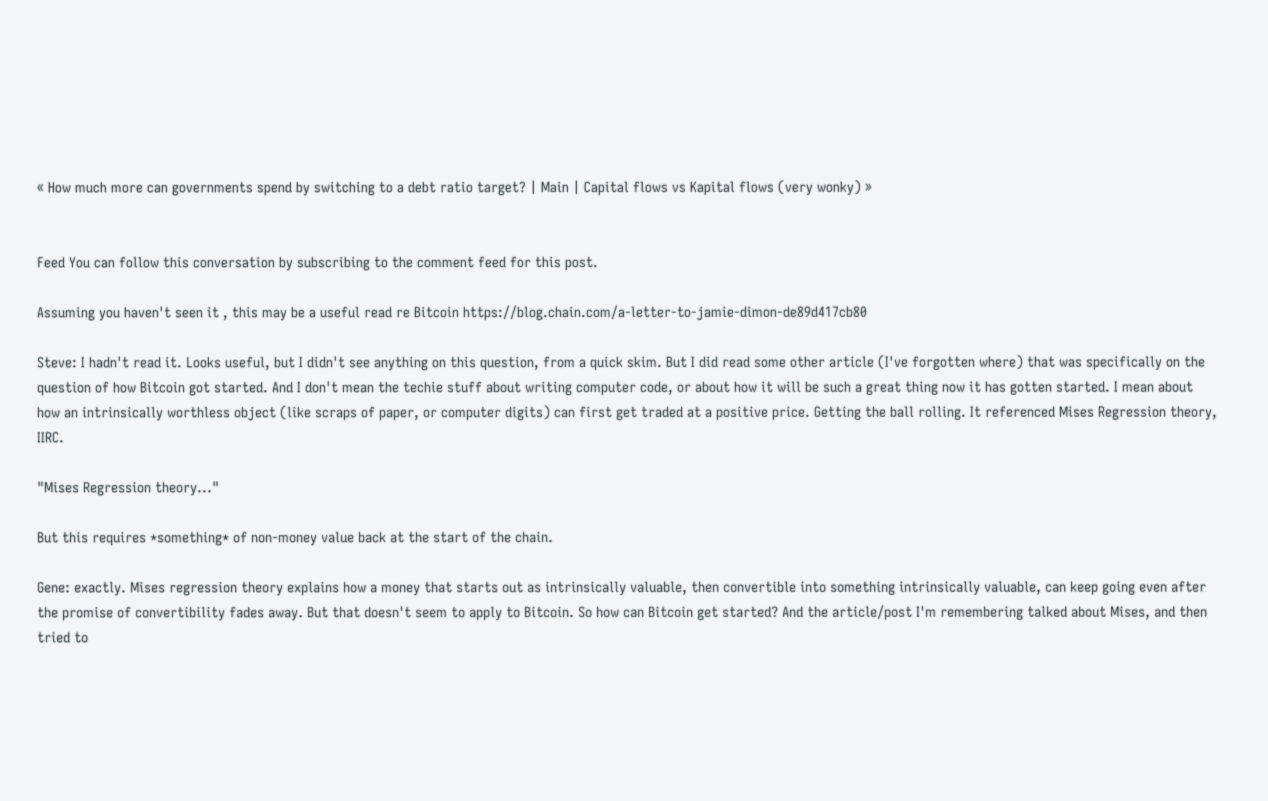« How much more can governments spend by switching to a debt ratio target? | Main | Capital flows vs Kapital flows (very wonky) »


Feed You can follow this conversation by subscribing to the comment feed for this post.

Assuming you haven't seen it , this may be a useful read re Bitcoin https://blog.chain.com/a-letter-to-jamie-dimon-de89d417cb80

Steve: I hadn't read it. Looks useful, but I didn't see anything on this question, from a quick skim. But I did read some other article (I've forgotten where) that was specifically on the question of how Bitcoin got started. And I don't mean the techie stuff about writing computer code, or about how it will be such a great thing now it has gotten started. I mean about how an intrinsically worthless object (like scraps of paper, or computer digits) can first get traded at a positive price. Getting the ball rolling. It referenced Mises Regression theory, IIRC.

"Mises Regression theory..."

But this requires *something* of non-money value back at the start of the chain.

Gene: exactly. Mises regression theory explains how a money that starts out as intrinsically valuable, then convertible into something intrinsically valuable, can keep going even after the promise of convertibility fades away. But that doesn't seem to apply to Bitcoin. So how can Bitcoin get started? And the article/post I'm remembering talked about Mises, and then tried to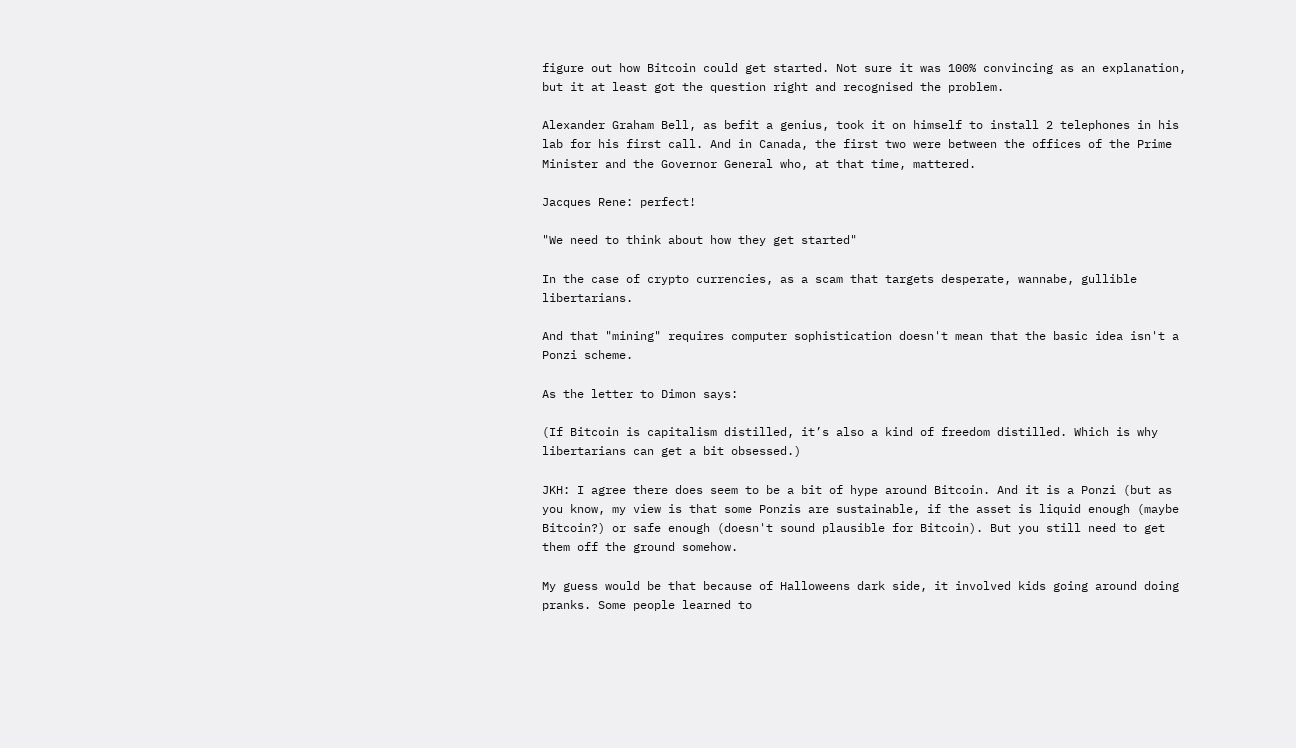figure out how Bitcoin could get started. Not sure it was 100% convincing as an explanation, but it at least got the question right and recognised the problem.

Alexander Graham Bell, as befit a genius, took it on himself to install 2 telephones in his lab for his first call. And in Canada, the first two were between the offices of the Prime Minister and the Governor General who, at that time, mattered.

Jacques Rene: perfect!

"We need to think about how they get started"

In the case of crypto currencies, as a scam that targets desperate, wannabe, gullible libertarians.

And that "mining" requires computer sophistication doesn't mean that the basic idea isn't a Ponzi scheme.

As the letter to Dimon says:

(If Bitcoin is capitalism distilled, it’s also a kind of freedom distilled. Which is why libertarians can get a bit obsessed.)

JKH: I agree there does seem to be a bit of hype around Bitcoin. And it is a Ponzi (but as you know, my view is that some Ponzis are sustainable, if the asset is liquid enough (maybe Bitcoin?) or safe enough (doesn't sound plausible for Bitcoin). But you still need to get them off the ground somehow.

My guess would be that because of Halloweens dark side, it involved kids going around doing pranks. Some people learned to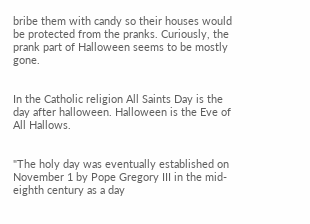bribe them with candy so their houses would be protected from the pranks. Curiously, the prank part of Halloween seems to be mostly gone.


In the Catholic religion All Saints Day is the day after halloween. Halloween is the Eve of All Hallows.


"The holy day was eventually established on November 1 by Pope Gregory III in the mid-eighth century as a day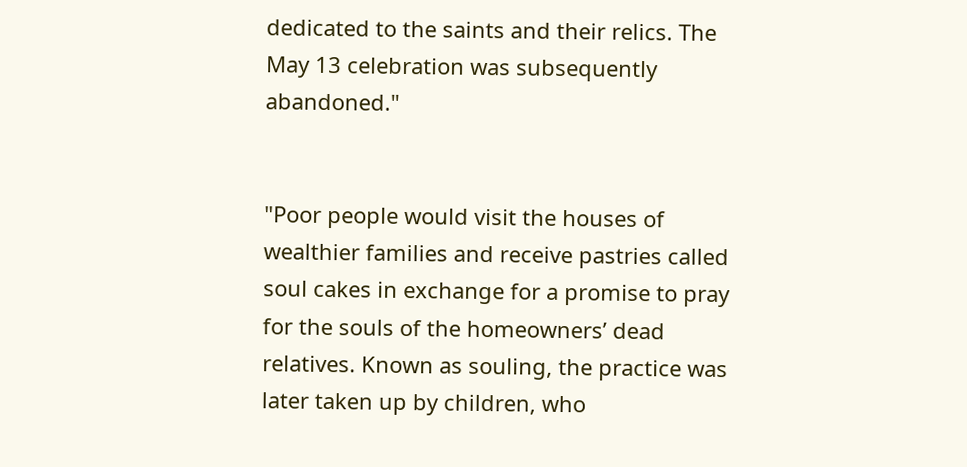dedicated to the saints and their relics. The May 13 celebration was subsequently abandoned."


"Poor people would visit the houses of wealthier families and receive pastries called soul cakes in exchange for a promise to pray for the souls of the homeowners’ dead relatives. Known as souling, the practice was later taken up by children, who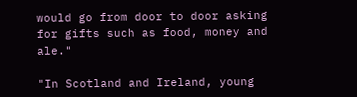would go from door to door asking for gifts such as food, money and ale."

"In Scotland and Ireland, young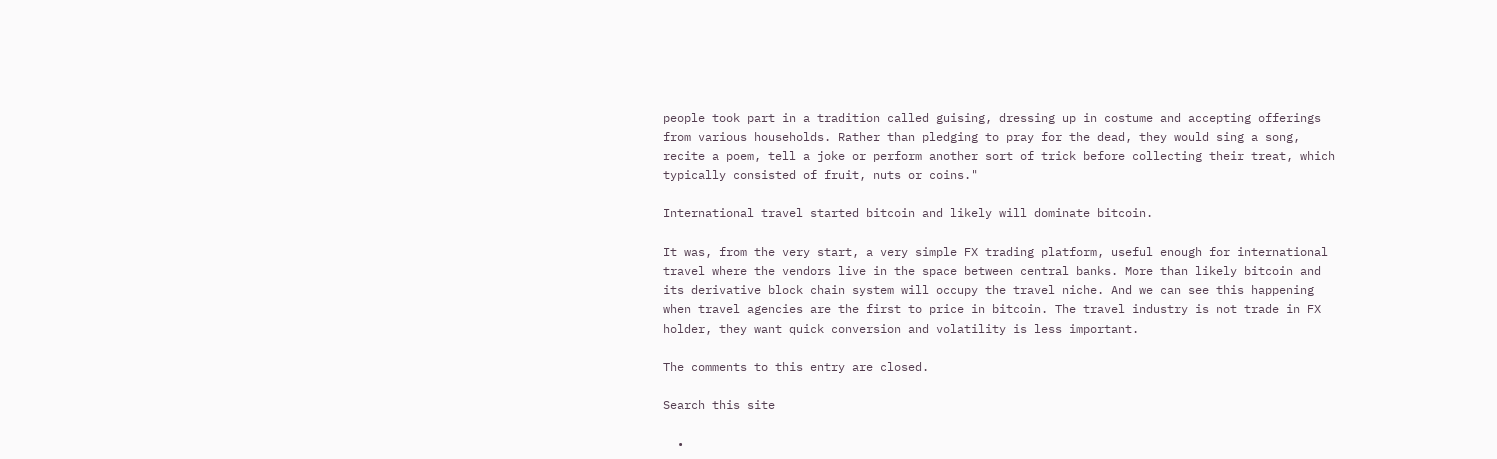people took part in a tradition called guising, dressing up in costume and accepting offerings from various households. Rather than pledging to pray for the dead, they would sing a song, recite a poem, tell a joke or perform another sort of trick before collecting their treat, which typically consisted of fruit, nuts or coins."

International travel started bitcoin and likely will dominate bitcoin.

It was, from the very start, a very simple FX trading platform, useful enough for international travel where the vendors live in the space between central banks. More than likely bitcoin and its derivative block chain system will occupy the travel niche. And we can see this happening when travel agencies are the first to price in bitcoin. The travel industry is not trade in FX holder, they want quick conversion and volatility is less important.

The comments to this entry are closed.

Search this site

  •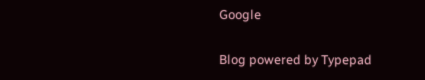Google

Blog powered by Typepad